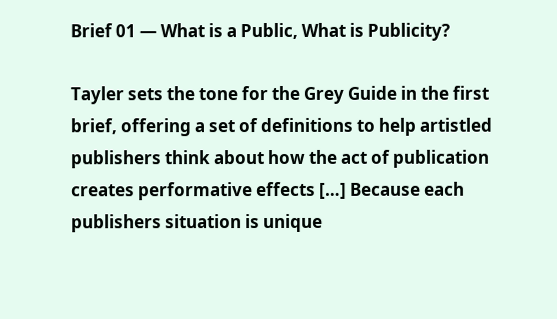Brief 01 — What is a Public, What is Publicity?

Tayler sets the tone for the Grey Guide in the first brief, offering a set of definitions to help artistled publishers think about how the act of publication creates performative effects […] Because each publishers situation is unique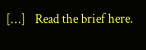[…]   Read the brief here.